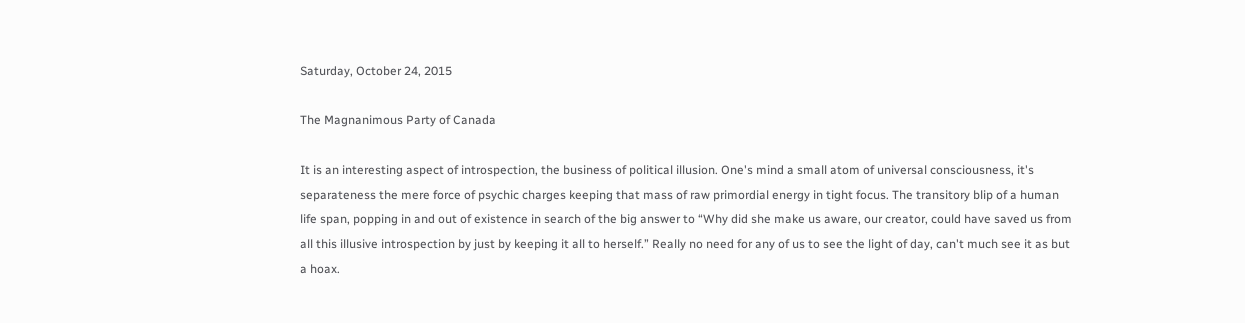Saturday, October 24, 2015

The Magnanimous Party of Canada

It is an interesting aspect of introspection, the business of political illusion. One's mind a small atom of universal consciousness, it's separateness the mere force of psychic charges keeping that mass of raw primordial energy in tight focus. The transitory blip of a human life span, popping in and out of existence in search of the big answer to “Why did she make us aware, our creator, could have saved us from all this illusive introspection by just by keeping it all to herself.” Really no need for any of us to see the light of day, can't much see it as but a hoax.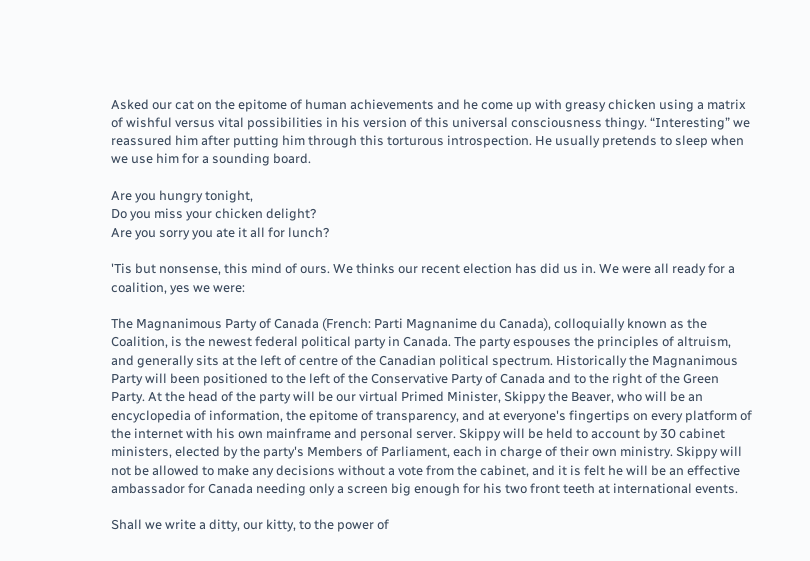Asked our cat on the epitome of human achievements and he come up with greasy chicken using a matrix of wishful versus vital possibilities in his version of this universal consciousness thingy. “Interesting” we reassured him after putting him through this torturous introspection. He usually pretends to sleep when we use him for a sounding board.

Are you hungry tonight,
Do you miss your chicken delight?
Are you sorry you ate it all for lunch?

'Tis but nonsense, this mind of ours. We thinks our recent election has did us in. We were all ready for a coalition, yes we were:

The Magnanimous Party of Canada (French: Parti Magnanime du Canada), colloquially known as the Coalition, is the newest federal political party in Canada. The party espouses the principles of altruism, and generally sits at the left of centre of the Canadian political spectrum. Historically the Magnanimous Party will been positioned to the left of the Conservative Party of Canada and to the right of the Green Party. At the head of the party will be our virtual Primed Minister, Skippy the Beaver, who will be an encyclopedia of information, the epitome of transparency, and at everyone's fingertips on every platform of the internet with his own mainframe and personal server. Skippy will be held to account by 30 cabinet ministers, elected by the party's Members of Parliament, each in charge of their own ministry. Skippy will not be allowed to make any decisions without a vote from the cabinet, and it is felt he will be an effective ambassador for Canada needing only a screen big enough for his two front teeth at international events.

Shall we write a ditty, our kitty, to the power of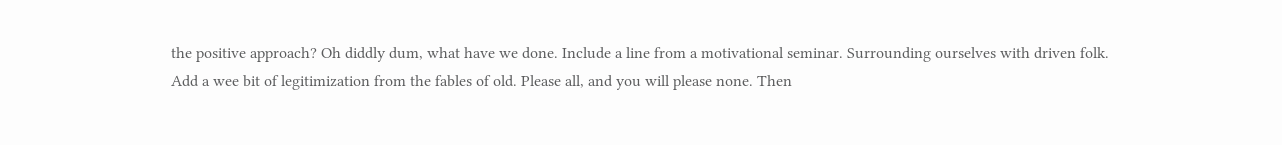the positive approach? Oh diddly dum, what have we done. Include a line from a motivational seminar. Surrounding ourselves with driven folk. Add a wee bit of legitimization from the fables of old. Please all, and you will please none. Then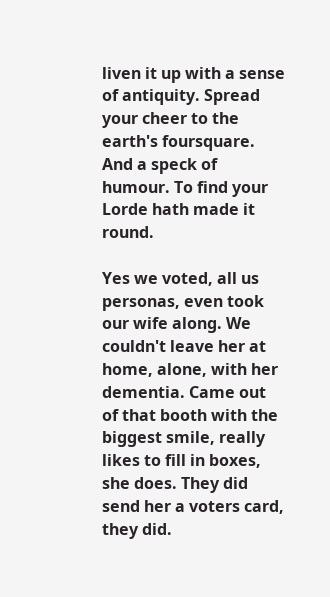liven it up with a sense of antiquity. Spread your cheer to the earth's foursquare. And a speck of humour. To find your Lorde hath made it round.

Yes we voted, all us personas, even took our wife along. We couldn't leave her at home, alone, with her dementia. Came out of that booth with the biggest smile, really likes to fill in boxes, she does. They did send her a voters card, they did.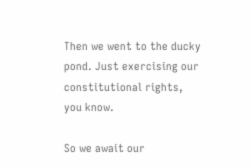Then we went to the ducky pond. Just exercising our constitutional rights, you know.

So we await our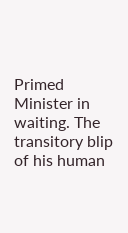Primed Minister in waiting. The transitory blip of his human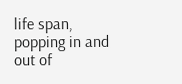life span, popping in and out of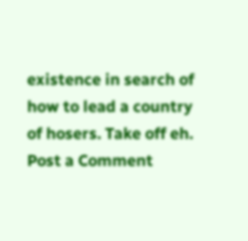existence in search of how to lead a country of hosers. Take off eh.
Post a Comment